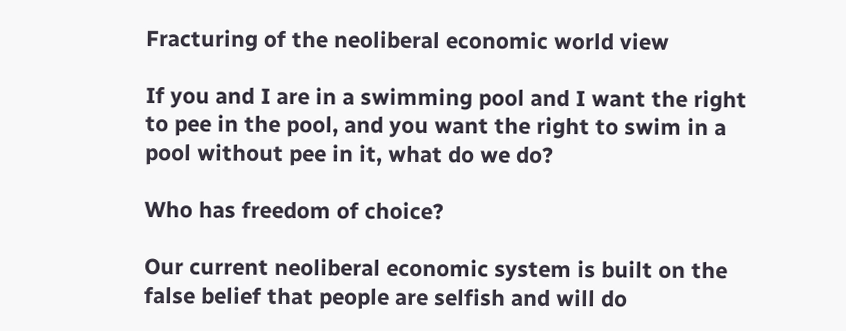Fracturing of the neoliberal economic world view

If you and I are in a swimming pool and I want the right to pee in the pool, and you want the right to swim in a pool without pee in it, what do we do?

Who has freedom of choice?

Our current neoliberal economic system is built on the false belief that people are selfish and will do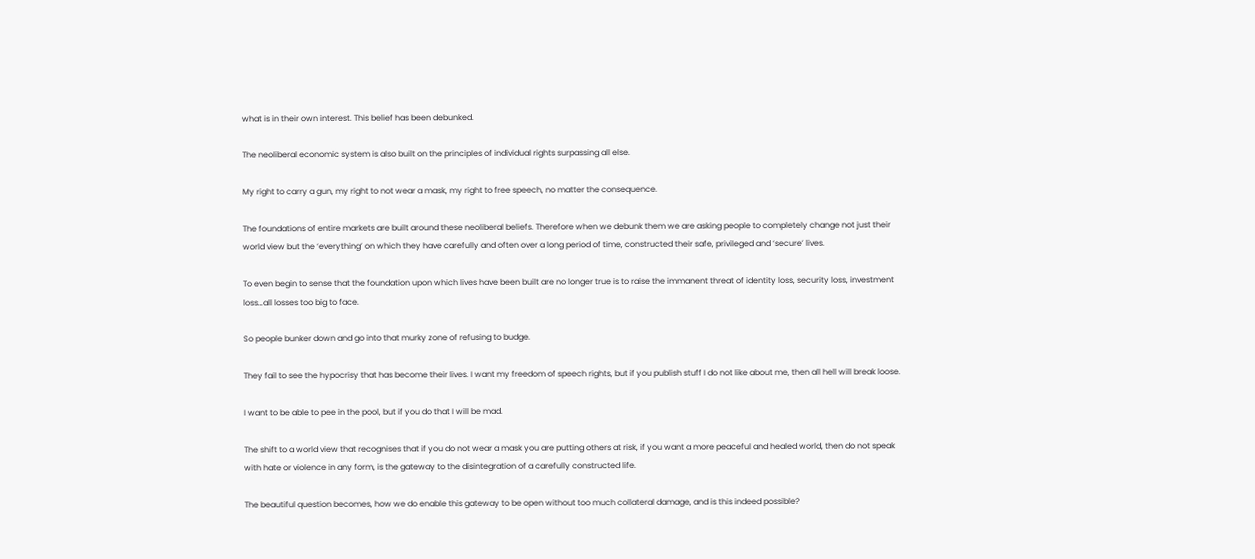what is in their own interest. This belief has been debunked.

The neoliberal economic system is also built on the principles of individual rights surpassing all else.

My right to carry a gun, my right to not wear a mask, my right to free speech, no matter the consequence.

The foundations of entire markets are built around these neoliberal beliefs. Therefore when we debunk them we are asking people to completely change not just their world view but the ‘everything’ on which they have carefully and often over a long period of time, constructed their safe, privileged and ‘secure’ lives.

To even begin to sense that the foundation upon which lives have been built are no longer true is to raise the immanent threat of identity loss, security loss, investment loss…all losses too big to face.

So people bunker down and go into that murky zone of refusing to budge.

They fail to see the hypocrisy that has become their lives. I want my freedom of speech rights, but if you publish stuff I do not like about me, then all hell will break loose.

I want to be able to pee in the pool, but if you do that I will be mad.

The shift to a world view that recognises that if you do not wear a mask you are putting others at risk, if you want a more peaceful and healed world, then do not speak with hate or violence in any form, is the gateway to the disintegration of a carefully constructed life.

The beautiful question becomes, how we do enable this gateway to be open without too much collateral damage, and is this indeed possible?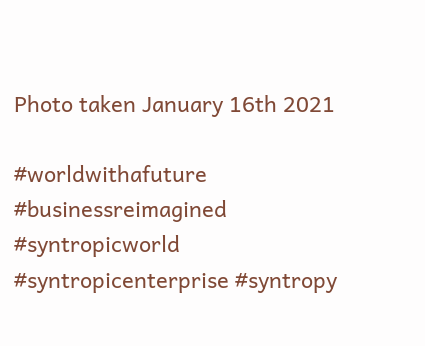Photo taken January 16th 2021

#worldwithafuture #businessreimagined #syntropicworld #syntropicenterprise #syntropy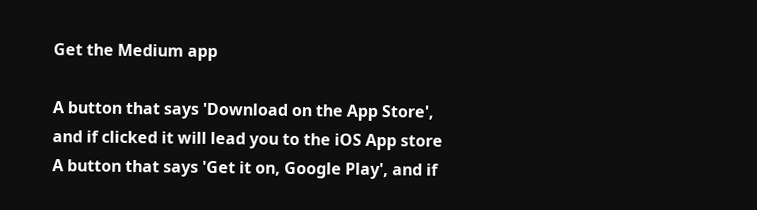Get the Medium app

A button that says 'Download on the App Store', and if clicked it will lead you to the iOS App store
A button that says 'Get it on, Google Play', and if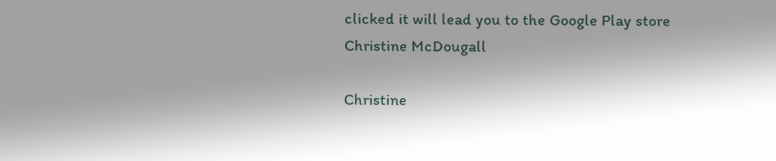clicked it will lead you to the Google Play store
Christine McDougall

Christine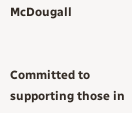McDougall


Committed to supporting those in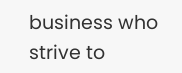business who strive to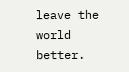leave the world better.